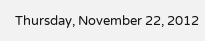Thursday, November 22, 2012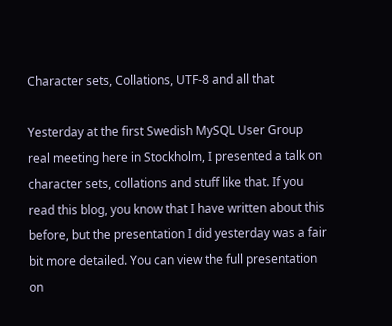Character sets, Collations, UTF-8 and all that

Yesterday at the first Swedish MySQL User Group real meeting here in Stockholm, I presented a talk on character sets, collations and stuff like that. If you read this blog, you know that I have written about this before, but the presentation I did yesterday was a fair bit more detailed. You can view the full presentation on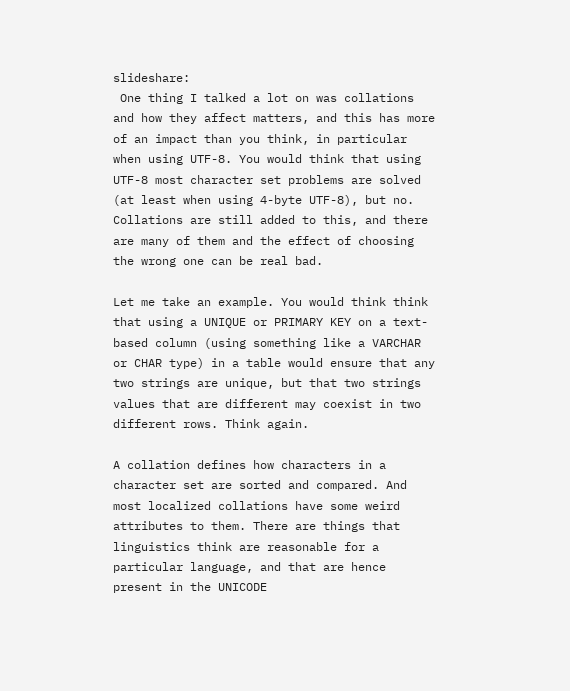slideshare:
 One thing I talked a lot on was collations and how they affect matters, and this has more of an impact than you think, in particular when using UTF-8. You would think that using UTF-8 most character set problems are solved (at least when using 4-byte UTF-8), but no. Collations are still added to this, and there are many of them and the effect of choosing the wrong one can be real bad.

Let me take an example. You would think think that using a UNIQUE or PRIMARY KEY on a text-based column (using something like a VARCHAR or CHAR type) in a table would ensure that any two strings are unique, but that two strings values that are different may coexist in two different rows. Think again.

A collation defines how characters in a character set are sorted and compared. And most localized collations have some weird attributes to them. There are things that linguistics think are reasonable for a particular language, and that are hence present in the UNICODE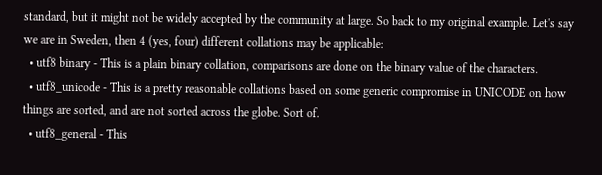standard, but it might not be widely accepted by the community at large. So back to my original example. Let's say we are in Sweden, then 4 (yes, four) different collations may be applicable:
  • utf8 binary - This is a plain binary collation, comparisons are done on the binary value of the characters.
  • utf8_unicode - This is a pretty reasonable collations based on some generic compromise in UNICODE on how things are sorted, and are not sorted across the globe. Sort of.
  • utf8_general - This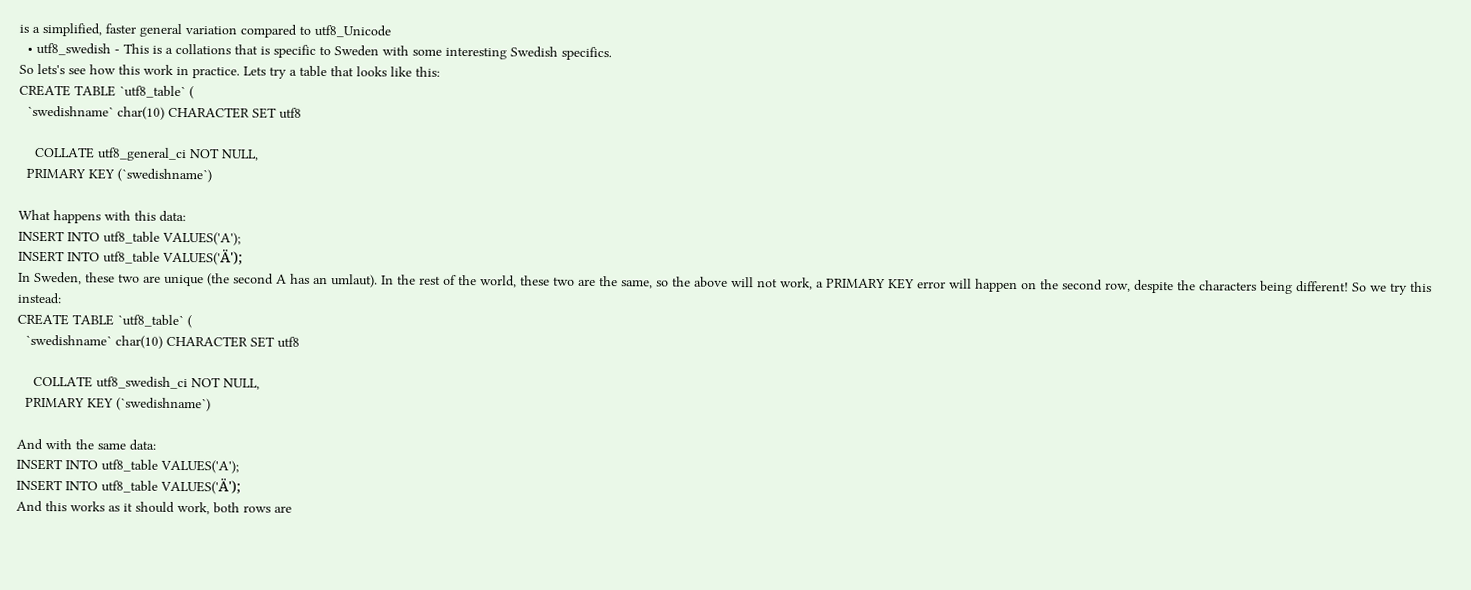is a simplified, faster general variation compared to utf8_Unicode
  • utf8_swedish - This is a collations that is specific to Sweden with some interesting Swedish specifics.
So lets's see how this work in practice. Lets try a table that looks like this:
CREATE TABLE `utf8_table` (
  `swedishname` char(10) CHARACTER SET utf8

    COLLATE utf8_general_ci NOT NULL,
  PRIMARY KEY (`swedishname`)

What happens with this data:
INSERT INTO utf8_table VALUES('A');
INSERT INTO utf8_table VALUES('Ä');
In Sweden, these two are unique (the second A has an umlaut). In the rest of the world, these two are the same, so the above will not work, a PRIMARY KEY error will happen on the second row, despite the characters being different! So we try this instead:
CREATE TABLE `utf8_table` (
  `swedishname` char(10) CHARACTER SET utf8

    COLLATE utf8_swedish_ci NOT NULL,
  PRIMARY KEY (`swedishname`)

And with the same data:
INSERT INTO utf8_table VALUES('A');
INSERT INTO utf8_table VALUES('Ä');
And this works as it should work, both rows are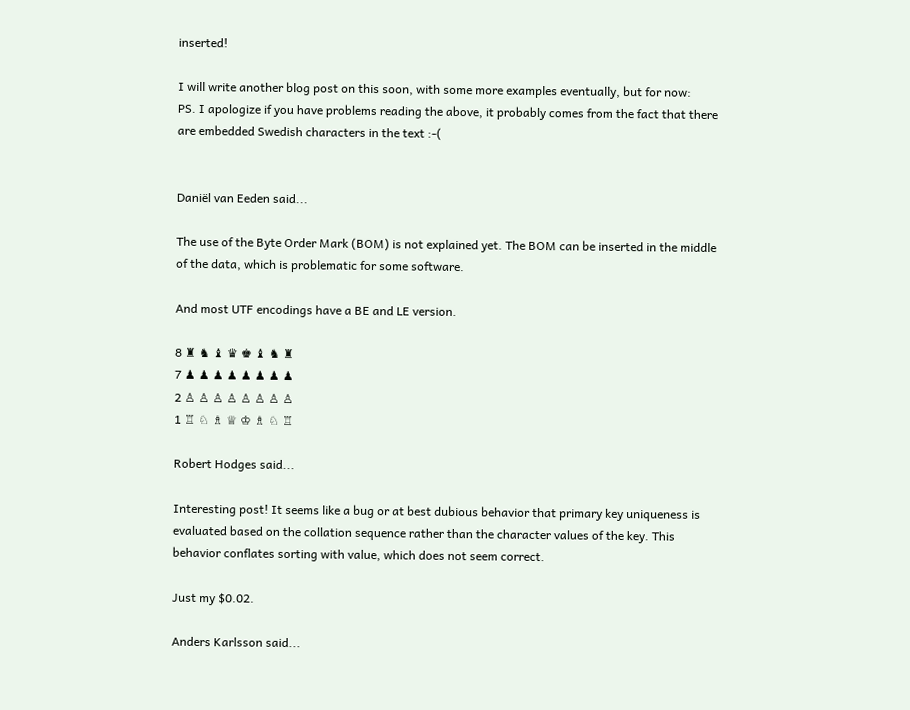inserted!

I will write another blog post on this soon, with some more examples eventually, but for now:
PS. I apologize if you have problems reading the above, it probably comes from the fact that there are embedded Swedish characters in the text :-(


Daniël van Eeden said...

The use of the Byte Order Mark (BOM) is not explained yet. The BOM can be inserted in the middle of the data, which is problematic for some software.

And most UTF encodings have a BE and LE version.

8 ♜ ♞ ♝ ♛ ♚ ♝ ♞ ♜
7 ♟ ♟ ♟ ♟ ♟ ♟ ♟ ♟
2 ♙ ♙ ♙ ♙ ♙ ♙ ♙ ♙
1 ♖ ♘ ♗ ♕ ♔ ♗ ♘ ♖

Robert Hodges said...

Interesting post! It seems like a bug or at best dubious behavior that primary key uniqueness is evaluated based on the collation sequence rather than the character values of the key. This behavior conflates sorting with value, which does not seem correct.

Just my $0.02.

Anders Karlsson said...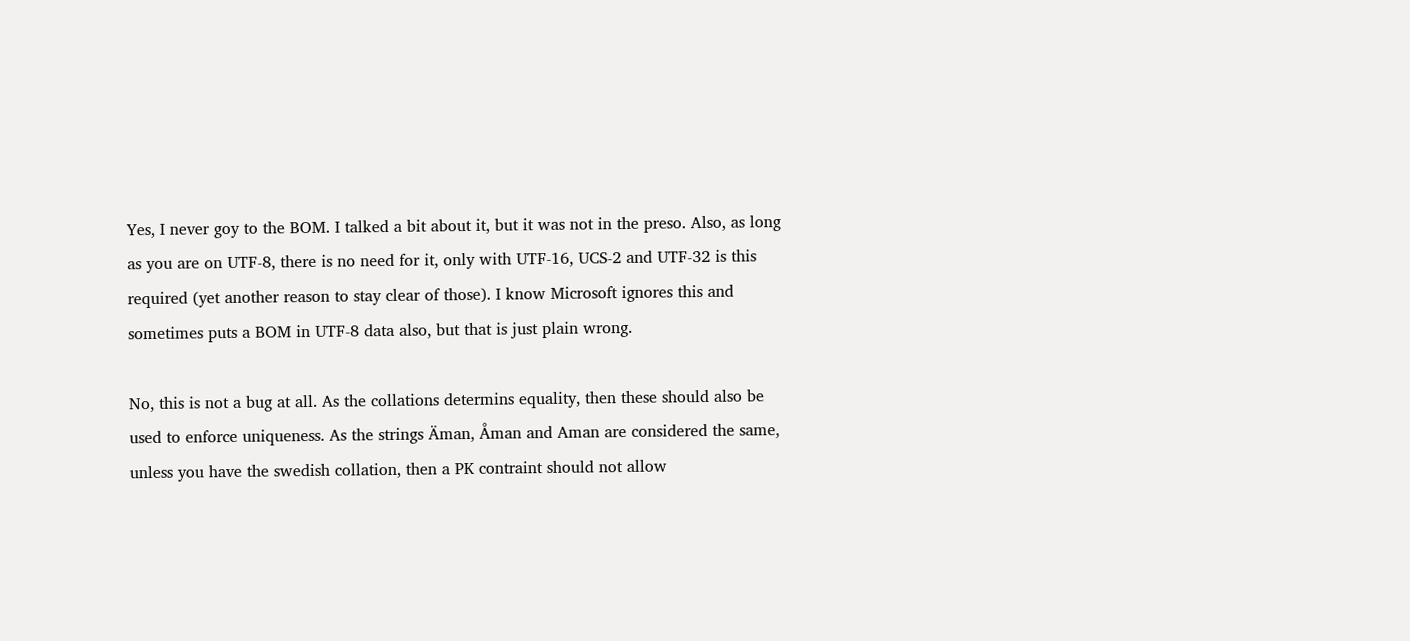Yes, I never goy to the BOM. I talked a bit about it, but it was not in the preso. Also, as long as you are on UTF-8, there is no need for it, only with UTF-16, UCS-2 and UTF-32 is this required (yet another reason to stay clear of those). I know Microsoft ignores this and sometimes puts a BOM in UTF-8 data also, but that is just plain wrong.

No, this is not a bug at all. As the collations determins equality, then these should also be used to enforce uniqueness. As the strings Äman, Åman and Aman are considered the same, unless you have the swedish collation, then a PK contraint should not allow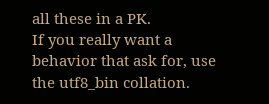all these in a PK.
If you really want a behavior that ask for, use the utf8_bin collation.